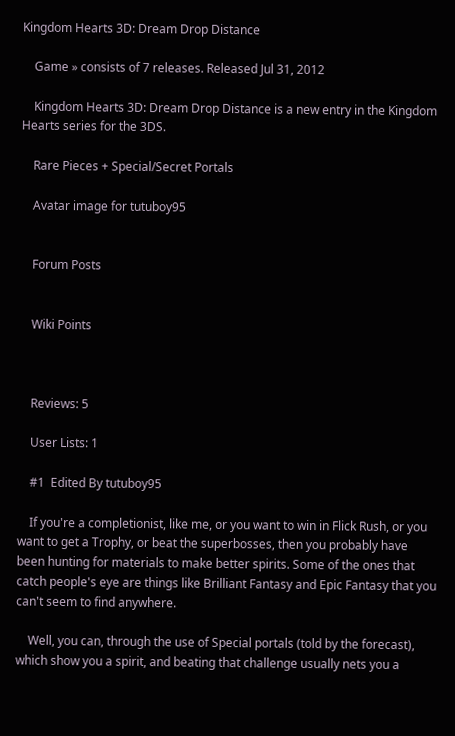Kingdom Hearts 3D: Dream Drop Distance

    Game » consists of 7 releases. Released Jul 31, 2012

    Kingdom Hearts 3D: Dream Drop Distance is a new entry in the Kingdom Hearts series for the 3DS.

    Rare Pieces + Special/Secret Portals

    Avatar image for tutuboy95


    Forum Posts


    Wiki Points



    Reviews: 5

    User Lists: 1

    #1  Edited By tutuboy95

    If you're a completionist, like me, or you want to win in Flick Rush, or you want to get a Trophy, or beat the superbosses, then you probably have been hunting for materials to make better spirits. Some of the ones that catch people's eye are things like Brilliant Fantasy and Epic Fantasy that you can't seem to find anywhere.

    Well, you can, through the use of Special portals (told by the forecast), which show you a spirit, and beating that challenge usually nets you a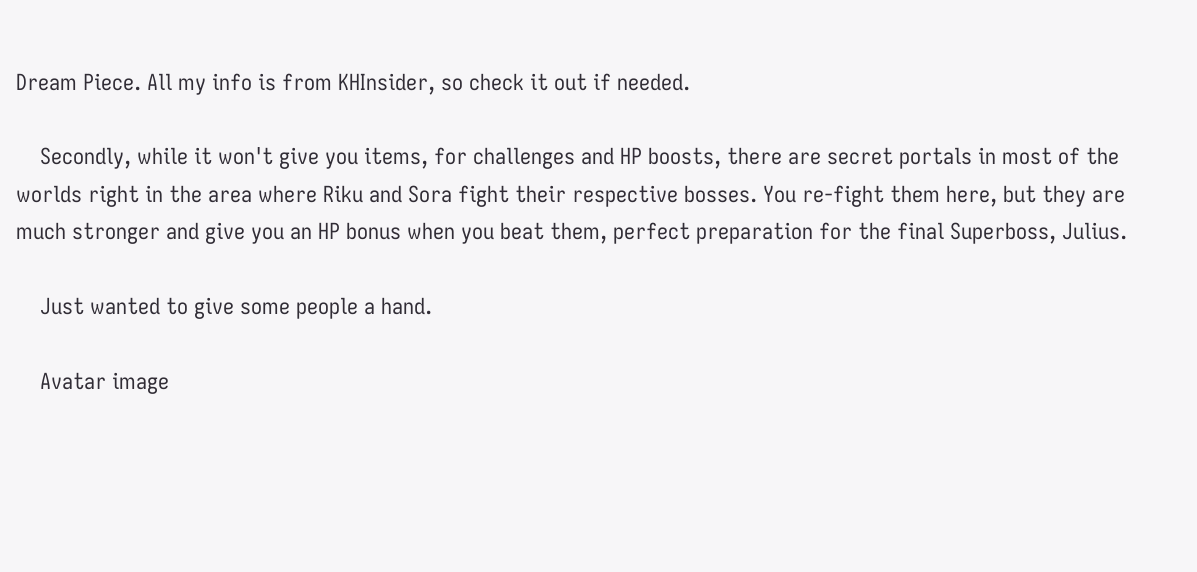Dream Piece. All my info is from KHInsider, so check it out if needed.

    Secondly, while it won't give you items, for challenges and HP boosts, there are secret portals in most of the worlds right in the area where Riku and Sora fight their respective bosses. You re-fight them here, but they are much stronger and give you an HP bonus when you beat them, perfect preparation for the final Superboss, Julius.

    Just wanted to give some people a hand.

    Avatar image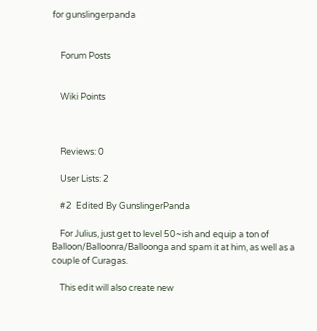for gunslingerpanda


    Forum Posts


    Wiki Points



    Reviews: 0

    User Lists: 2

    #2  Edited By GunslingerPanda

    For Julius, just get to level 50~ish and equip a ton of Balloon/Balloonra/Balloonga and spam it at him, as well as a couple of Curagas.

    This edit will also create new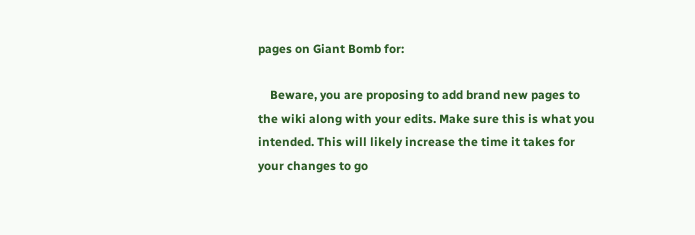pages on Giant Bomb for:

    Beware, you are proposing to add brand new pages to the wiki along with your edits. Make sure this is what you intended. This will likely increase the time it takes for your changes to go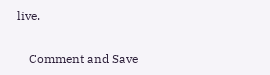live.

    Comment and Save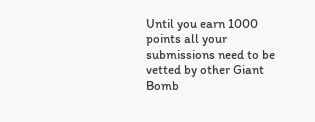Until you earn 1000 points all your submissions need to be vetted by other Giant Bomb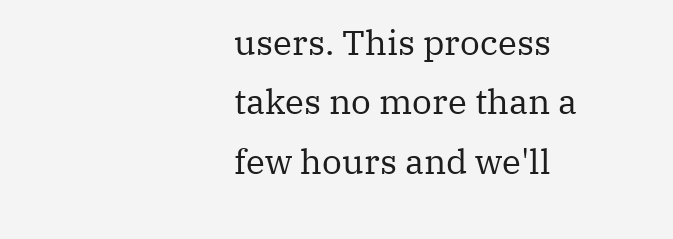users. This process takes no more than a few hours and we'll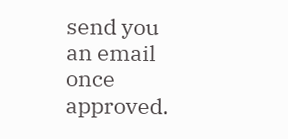send you an email once approved.